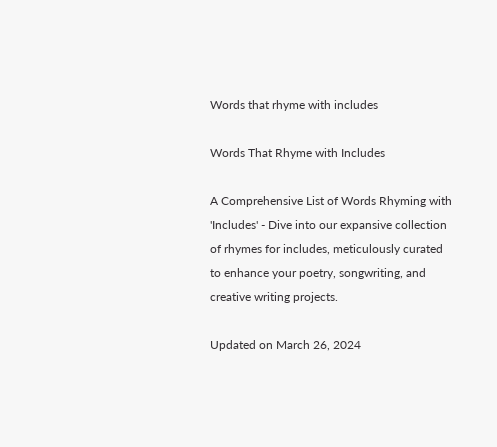Words that rhyme with includes

Words That Rhyme with Includes

A Comprehensive List of Words Rhyming with 'Includes' - Dive into our expansive collection of rhymes for includes, meticulously curated to enhance your poetry, songwriting, and creative writing projects.

Updated on March 26, 2024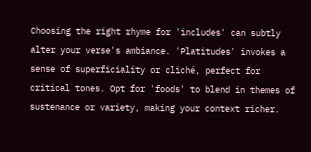Choosing the right rhyme for 'includes' can subtly alter your verse's ambiance. 'Platitudes' invokes a sense of superficiality or cliché, perfect for critical tones. Opt for 'foods' to blend in themes of sustenance or variety, making your context richer.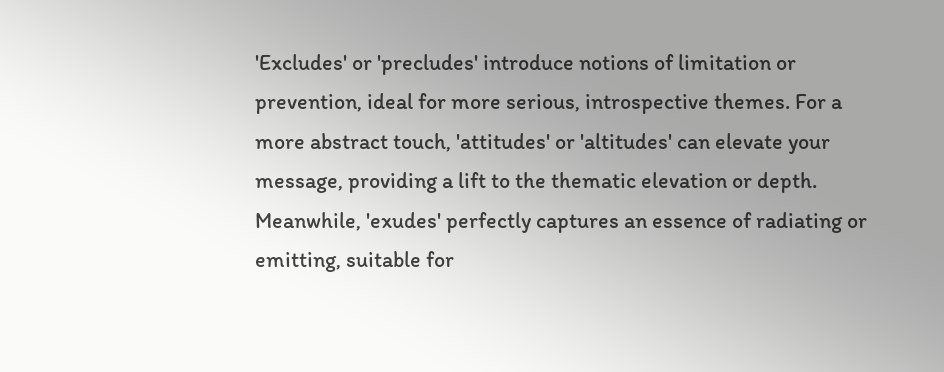'Excludes' or 'precludes' introduce notions of limitation or prevention, ideal for more serious, introspective themes. For a more abstract touch, 'attitudes' or 'altitudes' can elevate your message, providing a lift to the thematic elevation or depth. Meanwhile, 'exudes' perfectly captures an essence of radiating or emitting, suitable for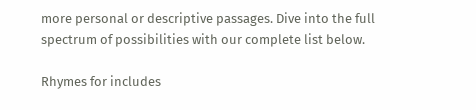more personal or descriptive passages. Dive into the full spectrum of possibilities with our complete list below.

Rhymes for includes